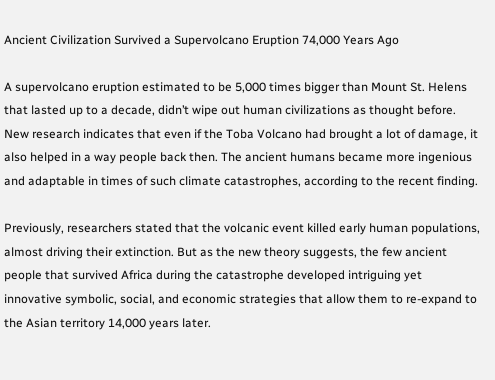Ancient Civilization Survived a Supervolcano Eruption 74,000 Years Ago

A supervolcano eruption estimated to be 5,000 times bigger than Mount St. Helens that lasted up to a decade, didn’t wipe out human civilizations as thought before. New research indicates that even if the Toba Volcano had brought a lot of damage, it also helped in a way people back then. The ancient humans became more ingenious and adaptable in times of such climate catastrophes, according to the recent finding.

Previously, researchers stated that the volcanic event killed early human populations, almost driving their extinction. But as the new theory suggests, the few ancient people that survived Africa during the catastrophe developed intriguing yet innovative symbolic, social, and economic strategies that allow them to re-expand to the Asian territory 14,000 years later.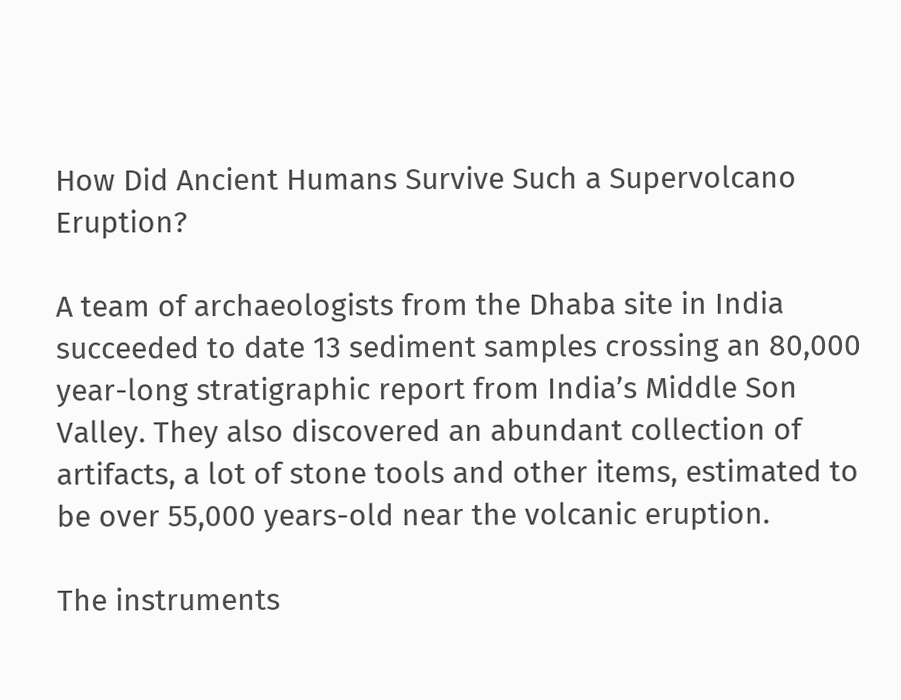How Did Ancient Humans Survive Such a Supervolcano Eruption?

A team of archaeologists from the Dhaba site in India succeeded to date 13 sediment samples crossing an 80,000 year-long stratigraphic report from India’s Middle Son Valley. They also discovered an abundant collection of artifacts, a lot of stone tools and other items, estimated to be over 55,000 years-old near the volcanic eruption.

The instruments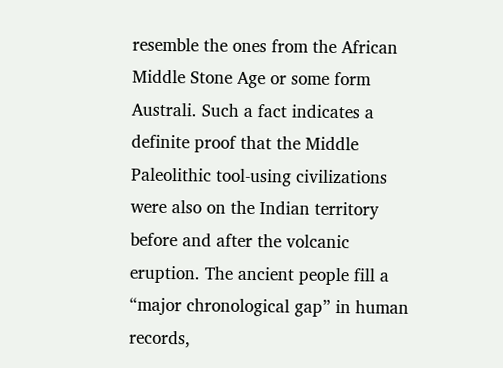resemble the ones from the African Middle Stone Age or some form Australi. Such a fact indicates a definite proof that the Middle Paleolithic tool-using civilizations were also on the Indian territory before and after the volcanic eruption. The ancient people fill a “major chronological gap” in human records,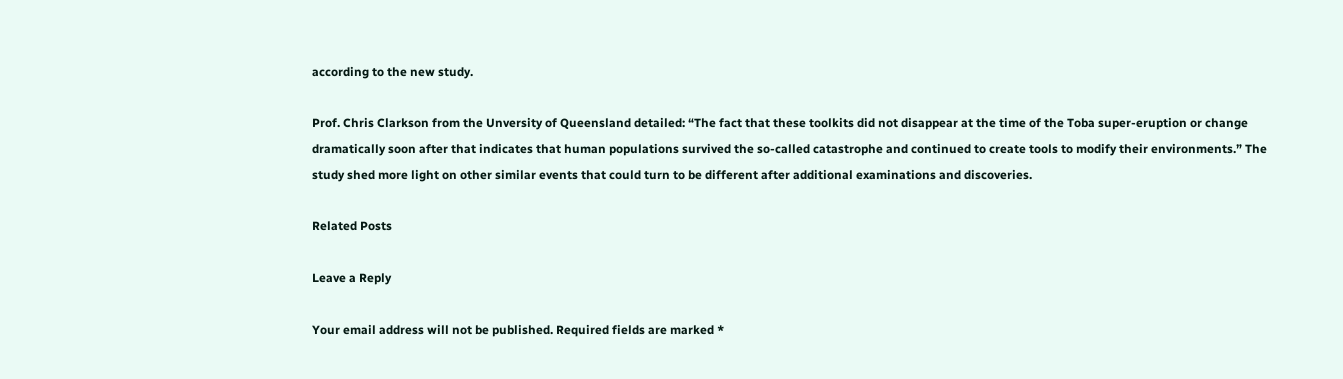according to the new study.

Prof. Chris Clarkson from the Unversity of Queensland detailed: “The fact that these toolkits did not disappear at the time of the Toba super-eruption or change dramatically soon after that indicates that human populations survived the so-called catastrophe and continued to create tools to modify their environments.” The study shed more light on other similar events that could turn to be different after additional examinations and discoveries.

Related Posts

Leave a Reply

Your email address will not be published. Required fields are marked *